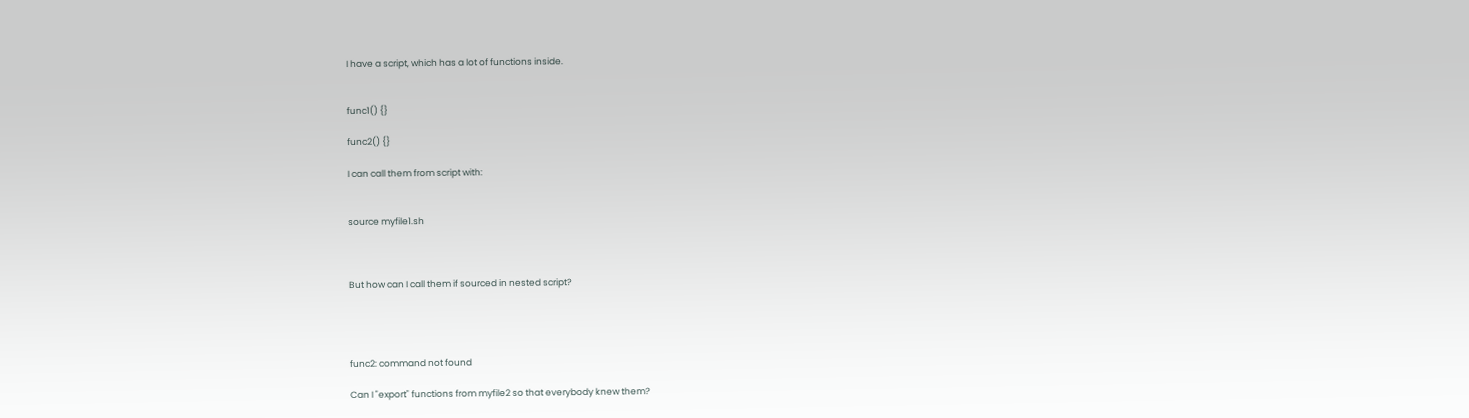I have a script, which has a lot of functions inside.


func1() {}

func2() {}

I can call them from script with:


source myfile1.sh



But how can I call them if sourced in nested script?




func2: command not found

Can I "export" functions from myfile2 so that everybody knew them?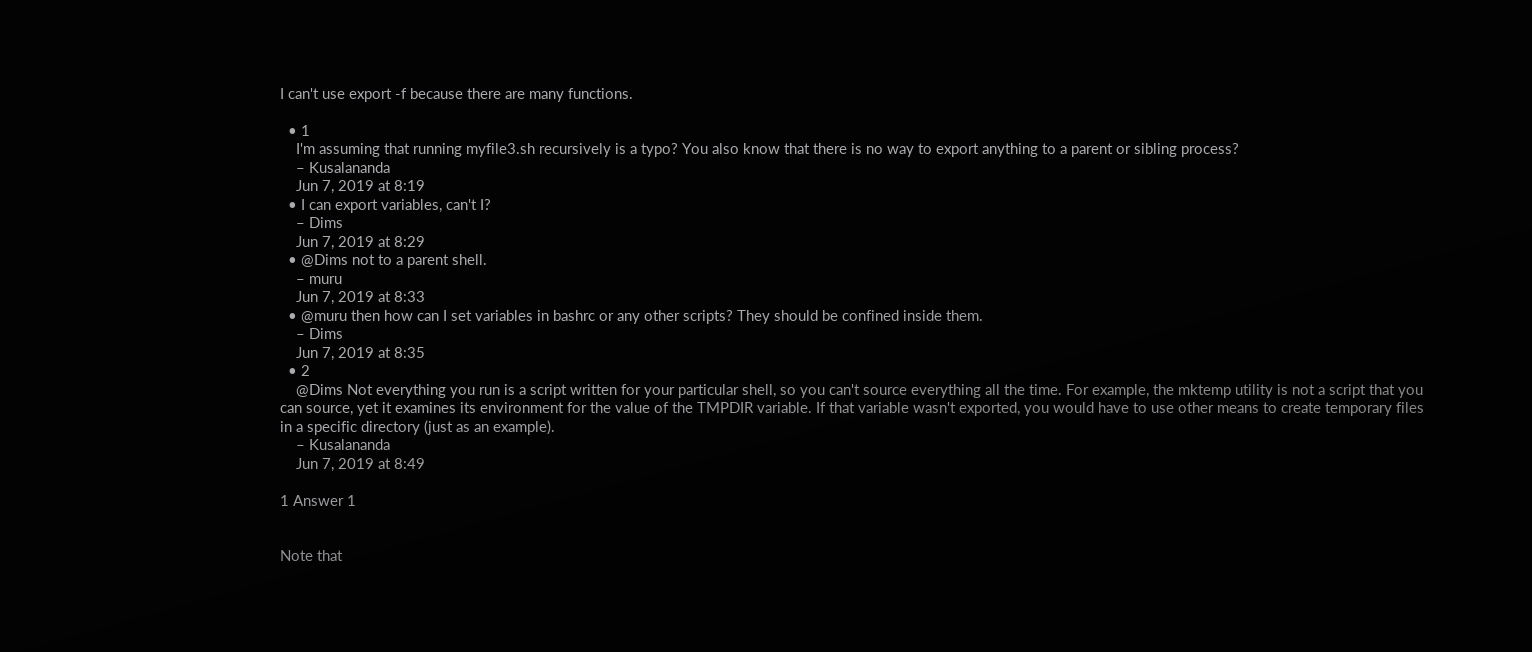I can't use export -f because there are many functions.

  • 1
    I'm assuming that running myfile3.sh recursively is a typo? You also know that there is no way to export anything to a parent or sibling process?
    – Kusalananda
    Jun 7, 2019 at 8:19
  • I can export variables, can't I?
    – Dims
    Jun 7, 2019 at 8:29
  • @Dims not to a parent shell.
    – muru
    Jun 7, 2019 at 8:33
  • @muru then how can I set variables in bashrc or any other scripts? They should be confined inside them.
    – Dims
    Jun 7, 2019 at 8:35
  • 2
    @Dims Not everything you run is a script written for your particular shell, so you can't source everything all the time. For example, the mktemp utility is not a script that you can source, yet it examines its environment for the value of the TMPDIR variable. If that variable wasn't exported, you would have to use other means to create temporary files in a specific directory (just as an example).
    – Kusalananda
    Jun 7, 2019 at 8:49

1 Answer 1


Note that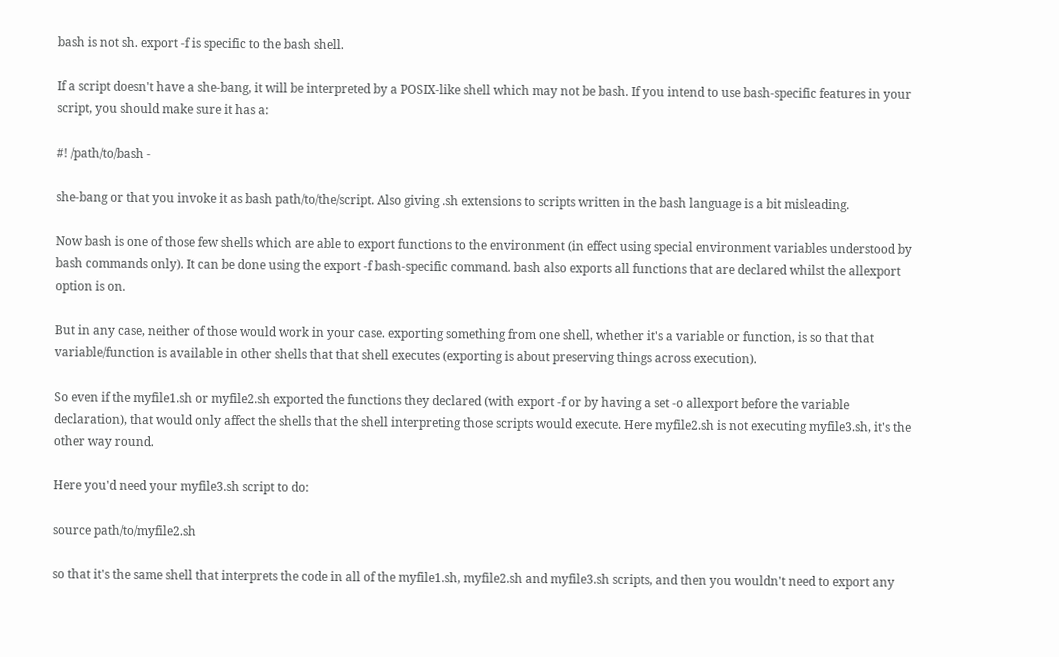bash is not sh. export -f is specific to the bash shell.

If a script doesn't have a she-bang, it will be interpreted by a POSIX-like shell which may not be bash. If you intend to use bash-specific features in your script, you should make sure it has a:

#! /path/to/bash -

she-bang or that you invoke it as bash path/to/the/script. Also giving .sh extensions to scripts written in the bash language is a bit misleading.

Now bash is one of those few shells which are able to export functions to the environment (in effect using special environment variables understood by bash commands only). It can be done using the export -f bash-specific command. bash also exports all functions that are declared whilst the allexport option is on.

But in any case, neither of those would work in your case. exporting something from one shell, whether it's a variable or function, is so that that variable/function is available in other shells that that shell executes (exporting is about preserving things across execution).

So even if the myfile1.sh or myfile2.sh exported the functions they declared (with export -f or by having a set -o allexport before the variable declaration), that would only affect the shells that the shell interpreting those scripts would execute. Here myfile2.sh is not executing myfile3.sh, it's the other way round.

Here you'd need your myfile3.sh script to do:

source path/to/myfile2.sh

so that it's the same shell that interprets the code in all of the myfile1.sh, myfile2.sh and myfile3.sh scripts, and then you wouldn't need to export any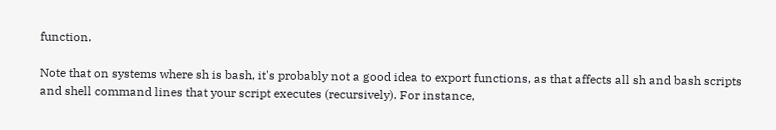function.

Note that on systems where sh is bash, it's probably not a good idea to export functions, as that affects all sh and bash scripts and shell command lines that your script executes (recursively). For instance,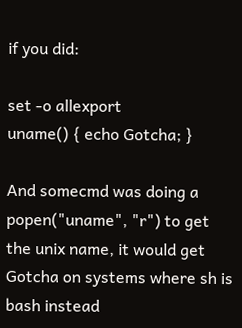if you did:

set -o allexport
uname() { echo Gotcha; }

And somecmd was doing a popen("uname", "r") to get the unix name, it would get Gotcha on systems where sh is bash instead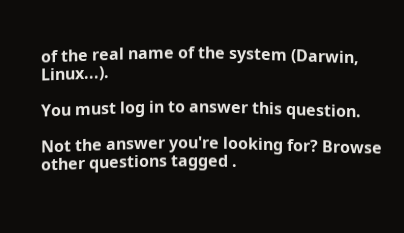of the real name of the system (Darwin, Linux...).

You must log in to answer this question.

Not the answer you're looking for? Browse other questions tagged .